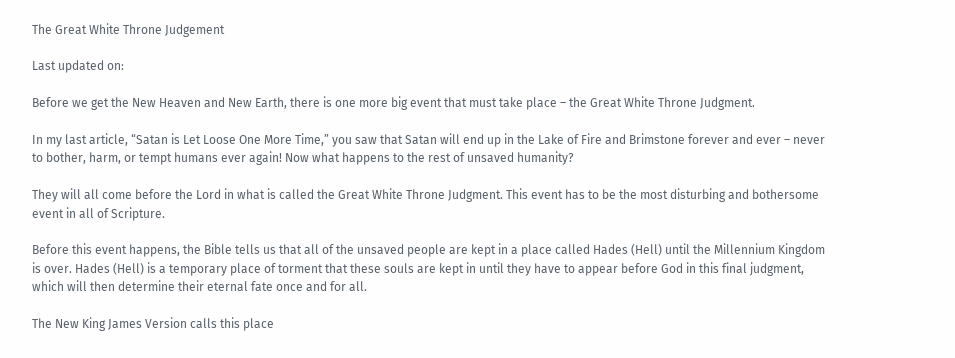The Great White Throne Judgement

Last updated on:

Before we get the New Heaven and New Earth, there is one more big event that must take place – the Great White Throne Judgment.

In my last article, “Satan is Let Loose One More Time,” you saw that Satan will end up in the Lake of Fire and Brimstone forever and ever – never to bother, harm, or tempt humans ever again! Now what happens to the rest of unsaved humanity?

They will all come before the Lord in what is called the Great White Throne Judgment. This event has to be the most disturbing and bothersome event in all of Scripture.

Before this event happens, the Bible tells us that all of the unsaved people are kept in a place called Hades (Hell) until the Millennium Kingdom is over. Hades (Hell) is a temporary place of torment that these souls are kept in until they have to appear before God in this final judgment, which will then determine their eternal fate once and for all.

The New King James Version calls this place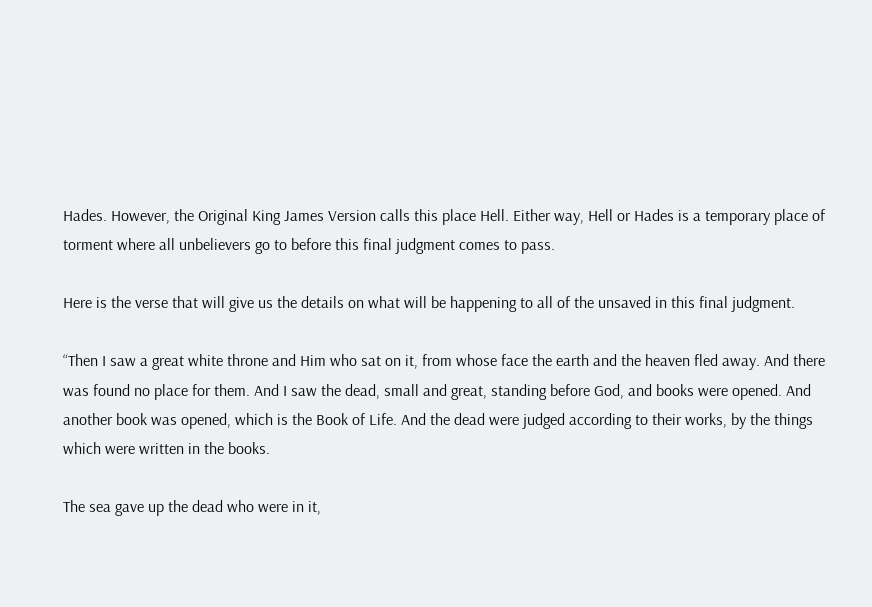Hades. However, the Original King James Version calls this place Hell. Either way, Hell or Hades is a temporary place of torment where all unbelievers go to before this final judgment comes to pass.

Here is the verse that will give us the details on what will be happening to all of the unsaved in this final judgment.

“Then I saw a great white throne and Him who sat on it, from whose face the earth and the heaven fled away. And there was found no place for them. And I saw the dead, small and great, standing before God, and books were opened. And another book was opened, which is the Book of Life. And the dead were judged according to their works, by the things which were written in the books.

The sea gave up the dead who were in it,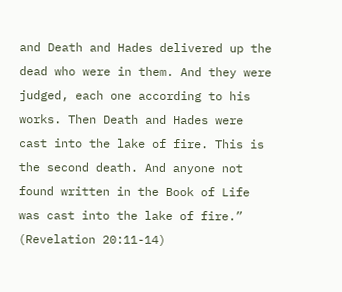and Death and Hades delivered up the dead who were in them. And they were judged, each one according to his works. Then Death and Hades were cast into the lake of fire. This is the second death. And anyone not found written in the Book of Life was cast into the lake of fire.” (Revelation 20:11-14)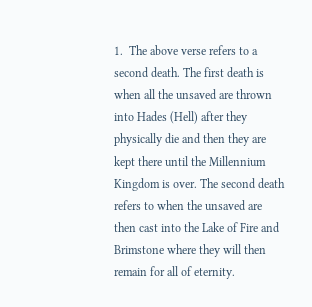1.  The above verse refers to a second death. The first death is when all the unsaved are thrown into Hades (Hell) after they physically die and then they are kept there until the Millennium Kingdom is over. The second death refers to when the unsaved are then cast into the Lake of Fire and Brimstone where they will then remain for all of eternity.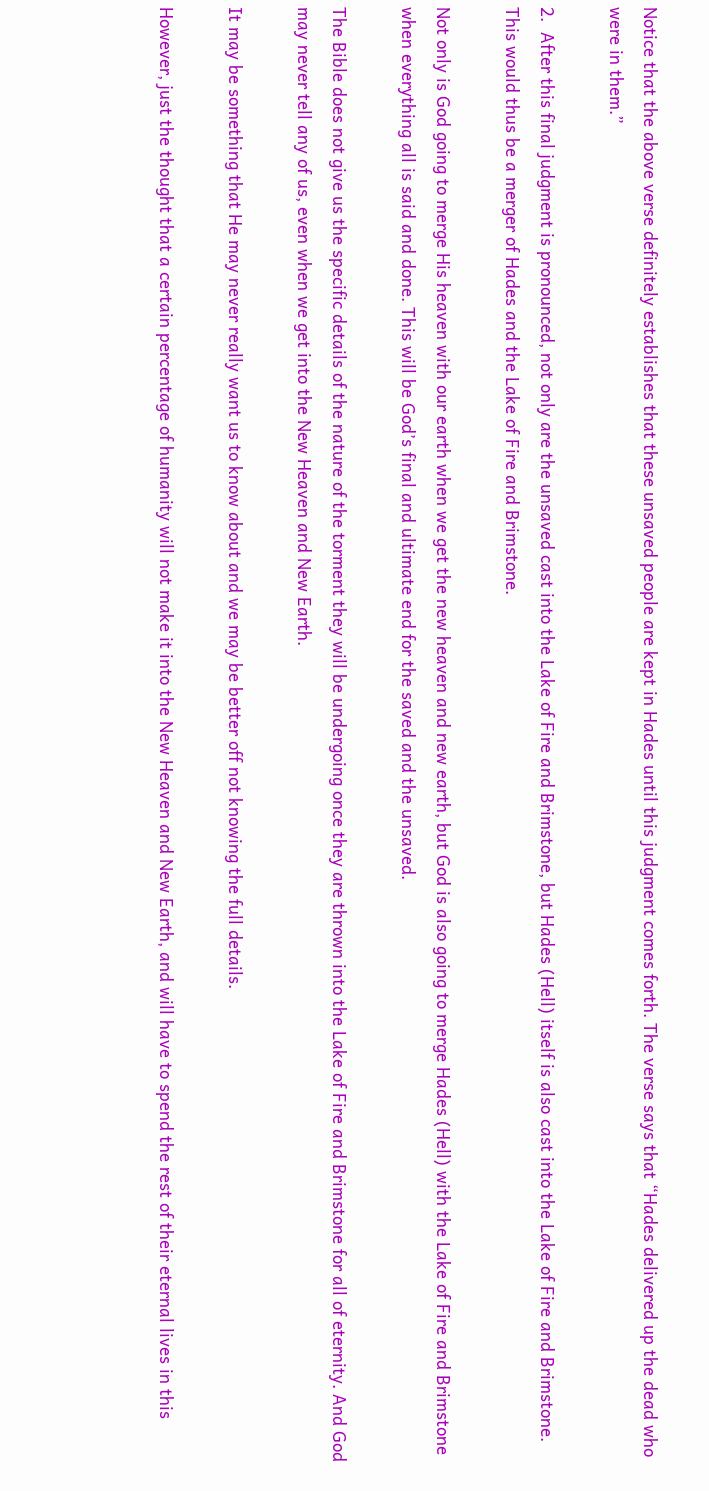Notice that the above verse definitely establishes that these unsaved people are kept in Hades until this judgment comes forth. The verse says that “Hades delivered up the dead who were in them.”

2.  After this final judgment is pronounced, not only are the unsaved cast into the Lake of Fire and Brimstone, but Hades (Hell) itself is also cast into the Lake of Fire and Brimstone. This would thus be a merger of Hades and the Lake of Fire and Brimstone.

Not only is God going to merge His heaven with our earth when we get the new heaven and new earth, but God is also going to merge Hades (Hell) with the Lake of Fire and Brimstone when everything all is said and done. This will be God’s final and ultimate end for the saved and the unsaved.

The Bible does not give us the specific details of the nature of the torment they will be undergoing once they are thrown into the Lake of Fire and Brimstone for all of eternity. And God may never tell any of us, even when we get into the New Heaven and New Earth.

It may be something that He may never really want us to know about and we may be better off not knowing the full details.

However, just the thought that a certain percentage of humanity will not make it into the New Heaven and New Earth, and will have to spend the rest of their eternal lives in this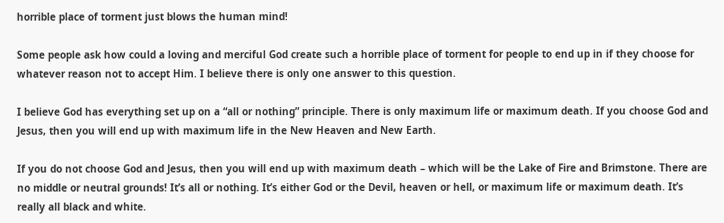horrible place of torment just blows the human mind!

Some people ask how could a loving and merciful God create such a horrible place of torment for people to end up in if they choose for whatever reason not to accept Him. I believe there is only one answer to this question.

I believe God has everything set up on a “all or nothing” principle. There is only maximum life or maximum death. If you choose God and Jesus, then you will end up with maximum life in the New Heaven and New Earth.

If you do not choose God and Jesus, then you will end up with maximum death – which will be the Lake of Fire and Brimstone. There are no middle or neutral grounds! It’s all or nothing. It’s either God or the Devil, heaven or hell, or maximum life or maximum death. It’s really all black and white.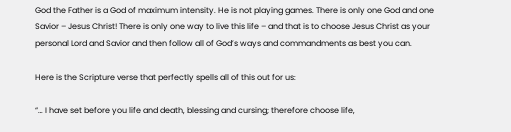God the Father is a God of maximum intensity. He is not playing games. There is only one God and one Savior – Jesus Christ! There is only one way to live this life – and that is to choose Jesus Christ as your personal Lord and Savior and then follow all of God’s ways and commandments as best you can.

Here is the Scripture verse that perfectly spells all of this out for us:

“… I have set before you life and death, blessing and cursing; therefore choose life,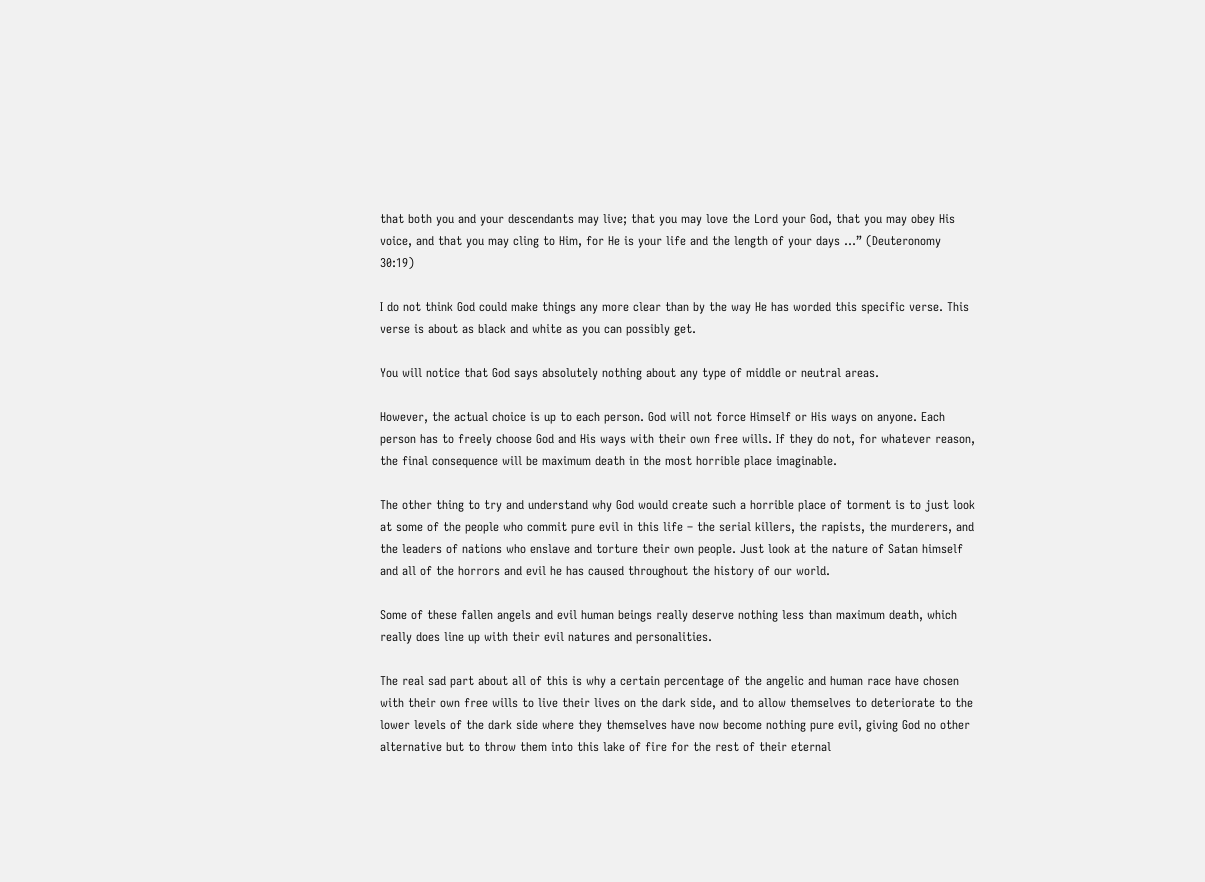that both you and your descendants may live; that you may love the Lord your God, that you may obey His voice, and that you may cling to Him, for He is your life and the length of your days …” (Deuteronomy 30:19)

I do not think God could make things any more clear than by the way He has worded this specific verse. This verse is about as black and white as you can possibly get.

You will notice that God says absolutely nothing about any type of middle or neutral areas.

However, the actual choice is up to each person. God will not force Himself or His ways on anyone. Each person has to freely choose God and His ways with their own free wills. If they do not, for whatever reason, the final consequence will be maximum death in the most horrible place imaginable.

The other thing to try and understand why God would create such a horrible place of torment is to just look at some of the people who commit pure evil in this life – the serial killers, the rapists, the murderers, and the leaders of nations who enslave and torture their own people. Just look at the nature of Satan himself and all of the horrors and evil he has caused throughout the history of our world.

Some of these fallen angels and evil human beings really deserve nothing less than maximum death, which really does line up with their evil natures and personalities.

The real sad part about all of this is why a certain percentage of the angelic and human race have chosen with their own free wills to live their lives on the dark side, and to allow themselves to deteriorate to the lower levels of the dark side where they themselves have now become nothing pure evil, giving God no other alternative but to throw them into this lake of fire for the rest of their eternal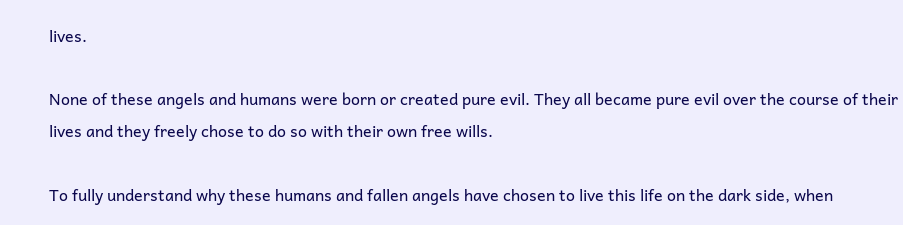lives.

None of these angels and humans were born or created pure evil. They all became pure evil over the course of their lives and they freely chose to do so with their own free wills.

To fully understand why these humans and fallen angels have chosen to live this life on the dark side, when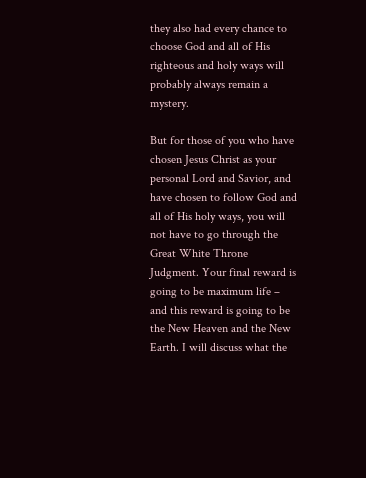they also had every chance to choose God and all of His righteous and holy ways will probably always remain a mystery.

But for those of you who have chosen Jesus Christ as your personal Lord and Savior, and have chosen to follow God and all of His holy ways, you will not have to go through the Great White Throne Judgment. Your final reward is going to be maximum life – and this reward is going to be the New Heaven and the New Earth. I will discuss what the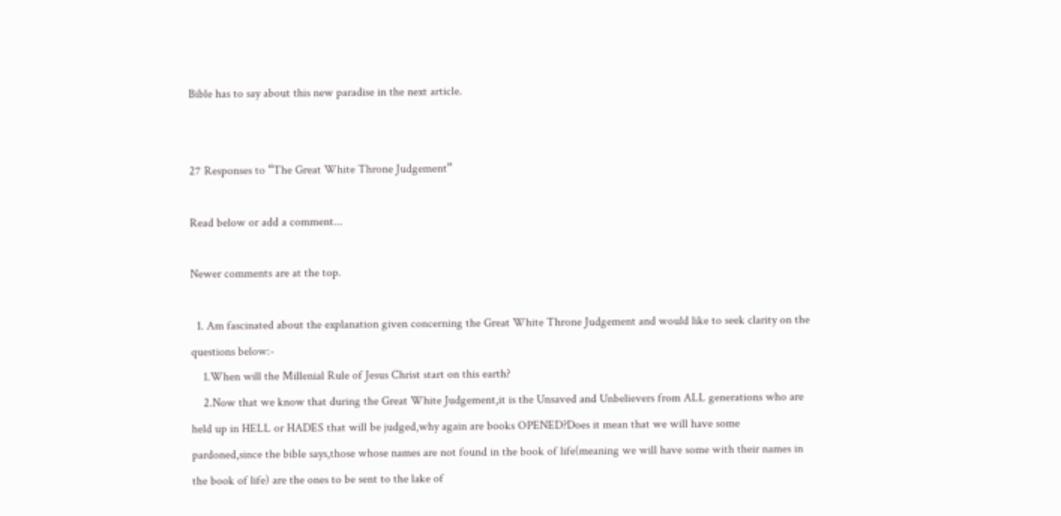Bible has to say about this new paradise in the next article.


27 Responses to “The Great White Throne Judgement”

Read below or add a comment...

Newer comments are at the top.

  1. Am fascinated about the explanation given concerning the Great White Throne Judgement and would like to seek clarity on the questions below:-
    1.When will the Millenial Rule of Jesus Christ start on this earth?
    2.Now that we know that during the Great White Judgement,it is the Unsaved and Unbelievers from ALL generations who are held up in HELL or HADES that will be judged,why again are books OPENED?Does it mean that we will have some pardoned,since the bible says,those whose names are not found in the book of life(meaning we will have some with their names in the book of life) are the ones to be sent to the lake of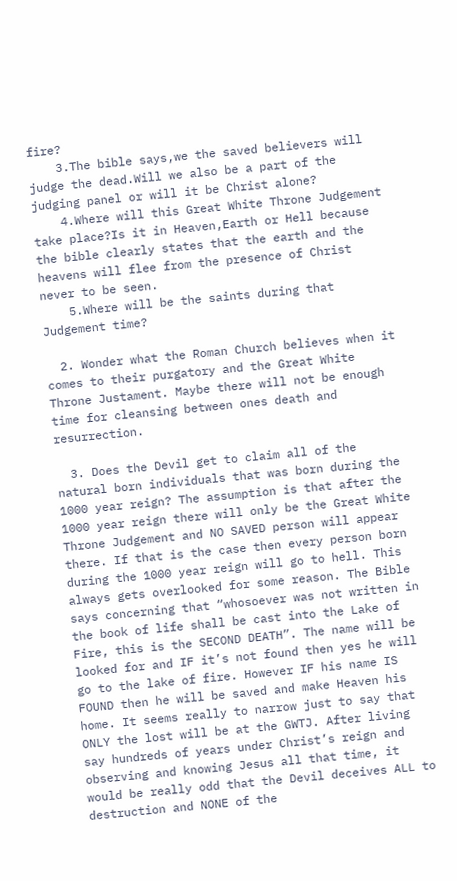fire?
    3.The bible says,we the saved believers will judge the dead.Will we also be a part of the judging panel or will it be Christ alone?
    4.Where will this Great White Throne Judgement take place?Is it in Heaven,Earth or Hell because the bible clearly states that the earth and the heavens will flee from the presence of Christ never to be seen.
    5.Where will be the saints during that Judgement time?

  2. Wonder what the Roman Church believes when it comes to their purgatory and the Great White Throne Justament. Maybe there will not be enough time for cleansing between ones death and resurrection.

  3. Does the Devil get to claim all of the natural born individuals that was born during the 1000 year reign? The assumption is that after the 1000 year reign there will only be the Great White Throne Judgement and NO SAVED person will appear there. If that is the case then every person born during the 1000 year reign will go to hell. This always gets overlooked for some reason. The Bible says concerning that “whosoever was not written in the book of life shall be cast into the Lake of Fire, this is the SECOND DEATH”. The name will be looked for and IF it’s not found then yes he will go to the lake of fire. However IF his name IS FOUND then he will be saved and make Heaven his home. It seems really to narrow just to say that ONLY the lost will be at the GWTJ. After living say hundreds of years under Christ’s reign and observing and knowing Jesus all that time, it would be really odd that the Devil deceives ALL to destruction and NONE of the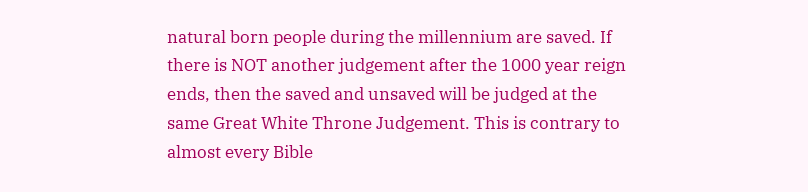natural born people during the millennium are saved. If there is NOT another judgement after the 1000 year reign ends, then the saved and unsaved will be judged at the same Great White Throne Judgement. This is contrary to almost every Bible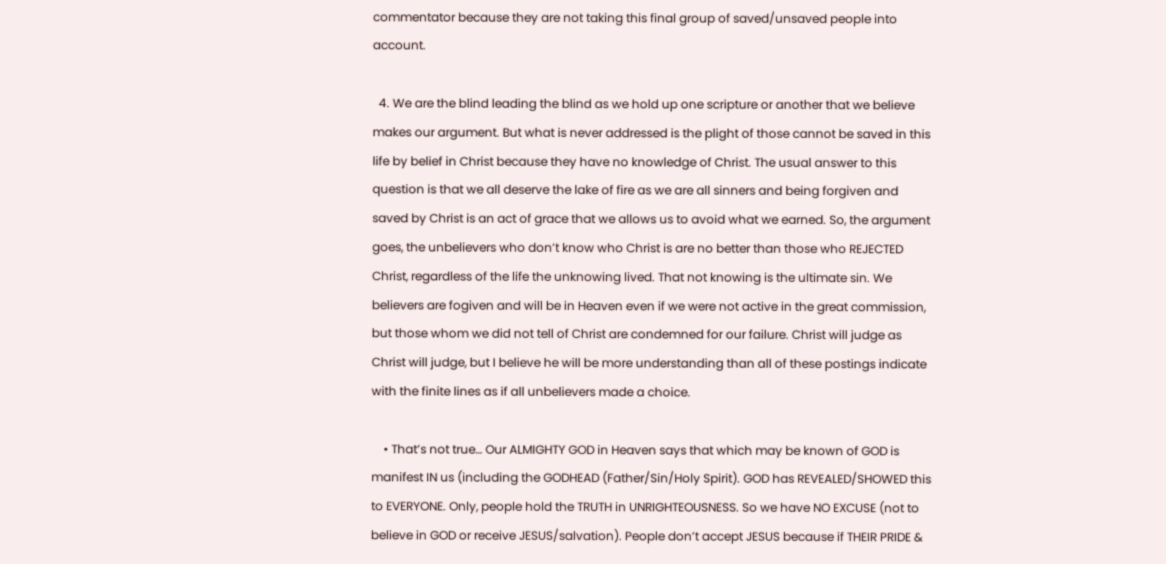commentator because they are not taking this final group of saved/unsaved people into account.

  4. We are the blind leading the blind as we hold up one scripture or another that we believe makes our argument. But what is never addressed is the plight of those cannot be saved in this life by belief in Christ because they have no knowledge of Christ. The usual answer to this question is that we all deserve the lake of fire as we are all sinners and being forgiven and saved by Christ is an act of grace that we allows us to avoid what we earned. So, the argument goes, the unbelievers who don’t know who Christ is are no better than those who REJECTED Christ, regardless of the life the unknowing lived. That not knowing is the ultimate sin. We believers are fogiven and will be in Heaven even if we were not active in the great commission, but those whom we did not tell of Christ are condemned for our failure. Christ will judge as Christ will judge, but I believe he will be more understanding than all of these postings indicate with the finite lines as if all unbelievers made a choice.

    • That’s not true… Our ALMIGHTY GOD in Heaven says that which may be known of GOD is manifest IN us (including the GODHEAD (Father/Sin/Holy Spirit). GOD has REVEALED/SHOWED this to EVERYONE. Only, people hold the TRUTH in UNRIGHTEOUSNESS. So we have NO EXCUSE (not to believe in GOD or receive JESUS/salvation). People don’t accept JESUS because if THEIR PRIDE &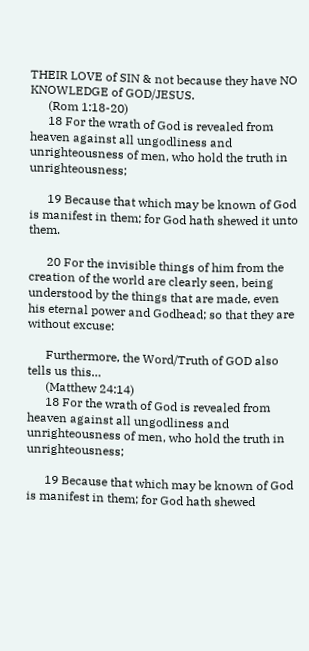THEIR LOVE of SIN & not because they have NO KNOWLEDGE of GOD/JESUS.
      (Rom 1:18-20)
      18 For the wrath of God is revealed from heaven against all ungodliness and unrighteousness of men, who hold the truth in unrighteousness;

      19 Because that which may be known of God is manifest in them; for God hath shewed it unto them.

      20 For the invisible things of him from the creation of the world are clearly seen, being understood by the things that are made, even his eternal power and Godhead; so that they are without excuse:

      Furthermore, the Word/Truth of GOD also tells us this…
      (Matthew 24:14)
      18 For the wrath of God is revealed from heaven against all ungodliness and unrighteousness of men, who hold the truth in unrighteousness;

      19 Because that which may be known of God is manifest in them; for God hath shewed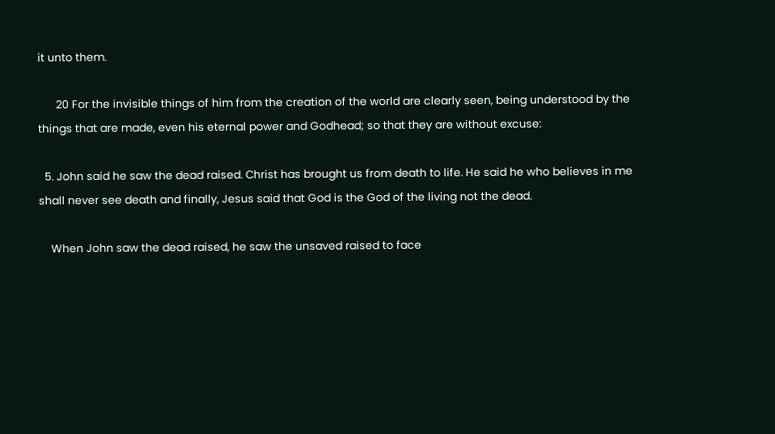it unto them.

      20 For the invisible things of him from the creation of the world are clearly seen, being understood by the things that are made, even his eternal power and Godhead; so that they are without excuse:

  5. John said he saw the dead raised. Christ has brought us from death to life. He said he who believes in me shall never see death and finally, Jesus said that God is the God of the living not the dead.

    When John saw the dead raised, he saw the unsaved raised to face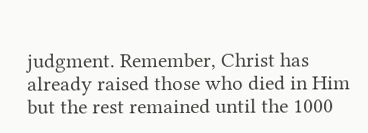judgment. Remember, Christ has already raised those who died in Him but the rest remained until the 1000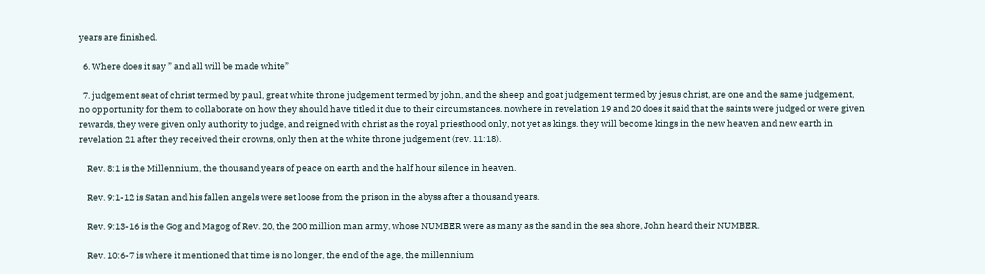years are finished.

  6. Where does it say ” and all will be made white”

  7. judgement seat of christ termed by paul, great white throne judgement termed by john, and the sheep and goat judgement termed by jesus christ, are one and the same judgement, no opportunity for them to collaborate on how they should have titled it due to their circumstances. nowhere in revelation 19 and 20 does it said that the saints were judged or were given rewards, they were given only authority to judge, and reigned with christ as the royal priesthood only, not yet as kings. they will become kings in the new heaven and new earth in revelation 21 after they received their crowns, only then at the white throne judgement (rev. 11:18).

    Rev. 8:1 is the Millennium, the thousand years of peace on earth and the half hour silence in heaven.

    Rev. 9:1-12 is Satan and his fallen angels were set loose from the prison in the abyss after a thousand years.

    Rev. 9:13-16 is the Gog and Magog of Rev. 20, the 200 million man army, whose NUMBER were as many as the sand in the sea shore, John heard their NUMBER.

    Rev. 10:6-7 is where it mentioned that time is no longer, the end of the age, the millennium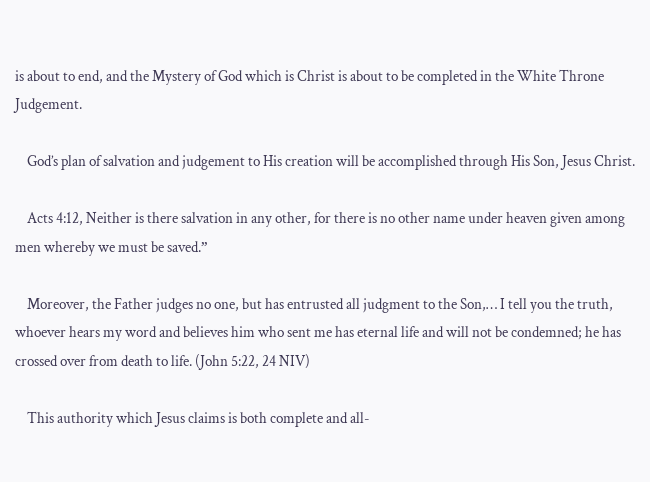is about to end, and the Mystery of God which is Christ is about to be completed in the White Throne Judgement.

    God’s plan of salvation and judgement to His creation will be accomplished through His Son, Jesus Christ.

    Acts 4:12, Neither is there salvation in any other, for there is no other name under heaven given among men whereby we must be saved.”

    Moreover, the Father judges no one, but has entrusted all judgment to the Son,… I tell you the truth, whoever hears my word and believes him who sent me has eternal life and will not be condemned; he has crossed over from death to life. (John 5:22, 24 NIV)

    This authority which Jesus claims is both complete and all-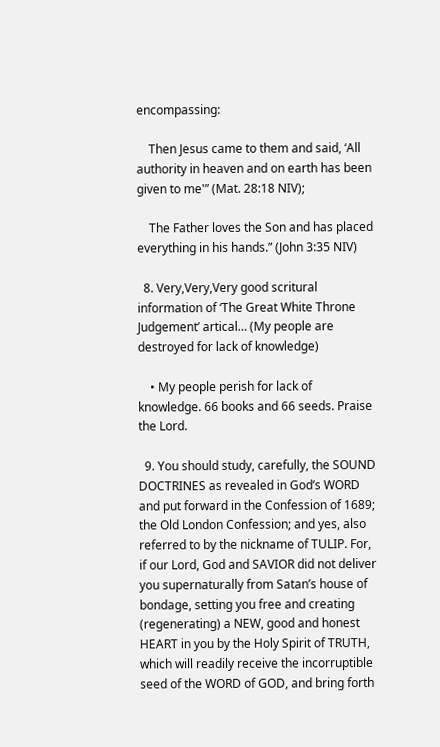encompassing:

    Then Jesus came to them and said, ‘All authority in heaven and on earth has been given to me'” (Mat. 28:18 NIV);

    The Father loves the Son and has placed everything in his hands.” (John 3:35 NIV)

  8. Very,Very,Very good scritural information of ‘The Great White Throne Judgement’ artical… (My people are destroyed for lack of knowledge)

    • My people perish for lack of knowledge. 66 books and 66 seeds. Praise the Lord.

  9. You should study, carefully, the SOUND DOCTRINES as revealed in God’s WORD and put forward in the Confession of 1689; the Old London Confession; and yes, also referred to by the nickname of TULIP. For, if our Lord, God and SAVIOR did not deliver you supernaturally from Satan’s house of bondage, setting you free and creating (regenerating) a NEW, good and honest HEART in you by the Holy Spirit of TRUTH, which will readily receive the incorruptible seed of the WORD of GOD, and bring forth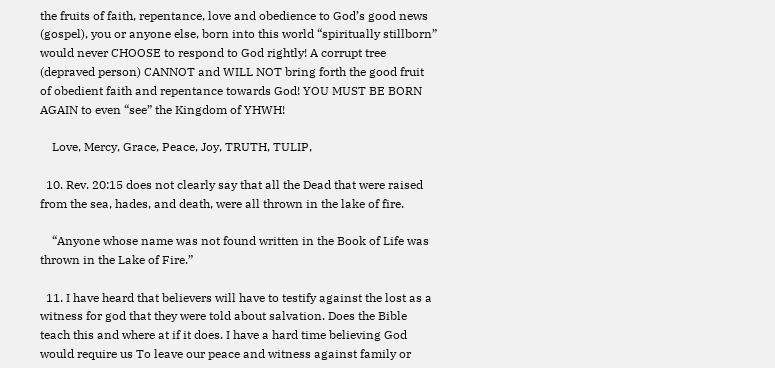the fruits of faith, repentance, love and obedience to God’s good news (gospel), you or anyone else, born into this world “spiritually stillborn” would never CHOOSE to respond to God rightly! A corrupt tree (depraved person) CANNOT and WILL NOT bring forth the good fruit of obedient faith and repentance towards God! YOU MUST BE BORN AGAIN to even “see” the Kingdom of YHWH!

    Love, Mercy, Grace, Peace, Joy, TRUTH, TULIP,

  10. Rev. 20:15 does not clearly say that all the Dead that were raised from the sea, hades, and death, were all thrown in the lake of fire.

    “Anyone whose name was not found written in the Book of Life was thrown in the Lake of Fire.”

  11. I have heard that believers will have to testify against the lost as a witness for god that they were told about salvation. Does the Bible teach this and where at if it does. I have a hard time believing God would require us To leave our peace and witness against family or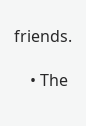friends.

    • The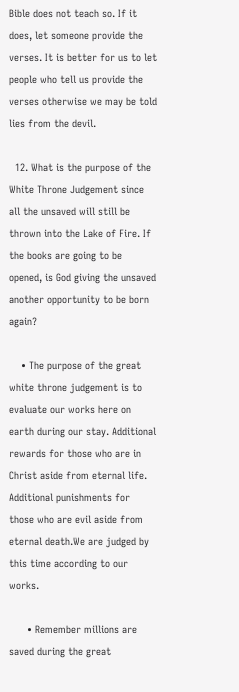Bible does not teach so. If it does, let someone provide the verses. It is better for us to let people who tell us provide the verses otherwise we may be told lies from the devil.

  12. What is the purpose of the White Throne Judgement since all the unsaved will still be thrown into the Lake of Fire. If the books are going to be opened, is God giving the unsaved another opportunity to be born again?

    • The purpose of the great white throne judgement is to evaluate our works here on earth during our stay. Additional rewards for those who are in Christ aside from eternal life. Additional punishments for those who are evil aside from eternal death.We are judged by this time according to our works.

      • Remember millions are saved during the great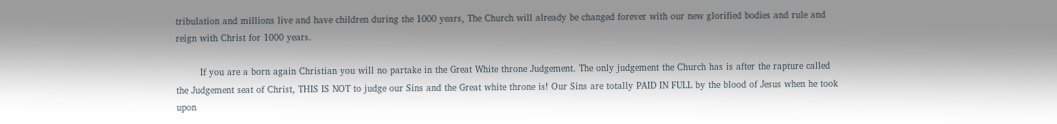tribulation and millions live and have children during the 1000 years, The Church will already be changed forever with our new glorified bodies and rule and reign with Christ for 1000 years.

        If you are a born again Christian you will no partake in the Great White throne Judgement. The only judgement the Church has is after the rapture called the Judgement seat of Christ, THIS IS NOT to judge our Sins and the Great white throne is! Our Sins are totally PAID IN FULL by the blood of Jesus when he took upon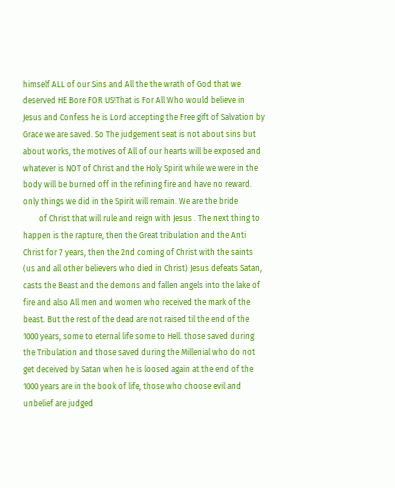himself ALL of our Sins and All the the wrath of God that we deserved HE Bore FOR US!That is For All Who would believe in Jesus and Confess he is Lord accepting the Free gift of Salvation by Grace we are saved. So The judgement seat is not about sins but about works, the motives of All of our hearts will be exposed and whatever is NOT of Christ and the Holy Spirit while we were in the body will be burned off in the refining fire and have no reward. only things we did in the Spirit will remain. We are the bride
        of Christ that will rule and reign with Jesus . The next thing to happen is the rapture, then the Great tribulation and the Anti Christ for 7 years, then the 2nd coming of Christ with the saints (us and all other believers who died in Christ) Jesus defeats Satan, casts the Beast and the demons and fallen angels into the lake of fire and also All men and women who received the mark of the beast. But the rest of the dead are not raised til the end of the 1000 years, some to eternal life some to Hell. those saved during the Tribulation and those saved during the Millenial who do not get deceived by Satan when he is loosed again at the end of the 1000 years are in the book of life, those who choose evil and unbelief are judged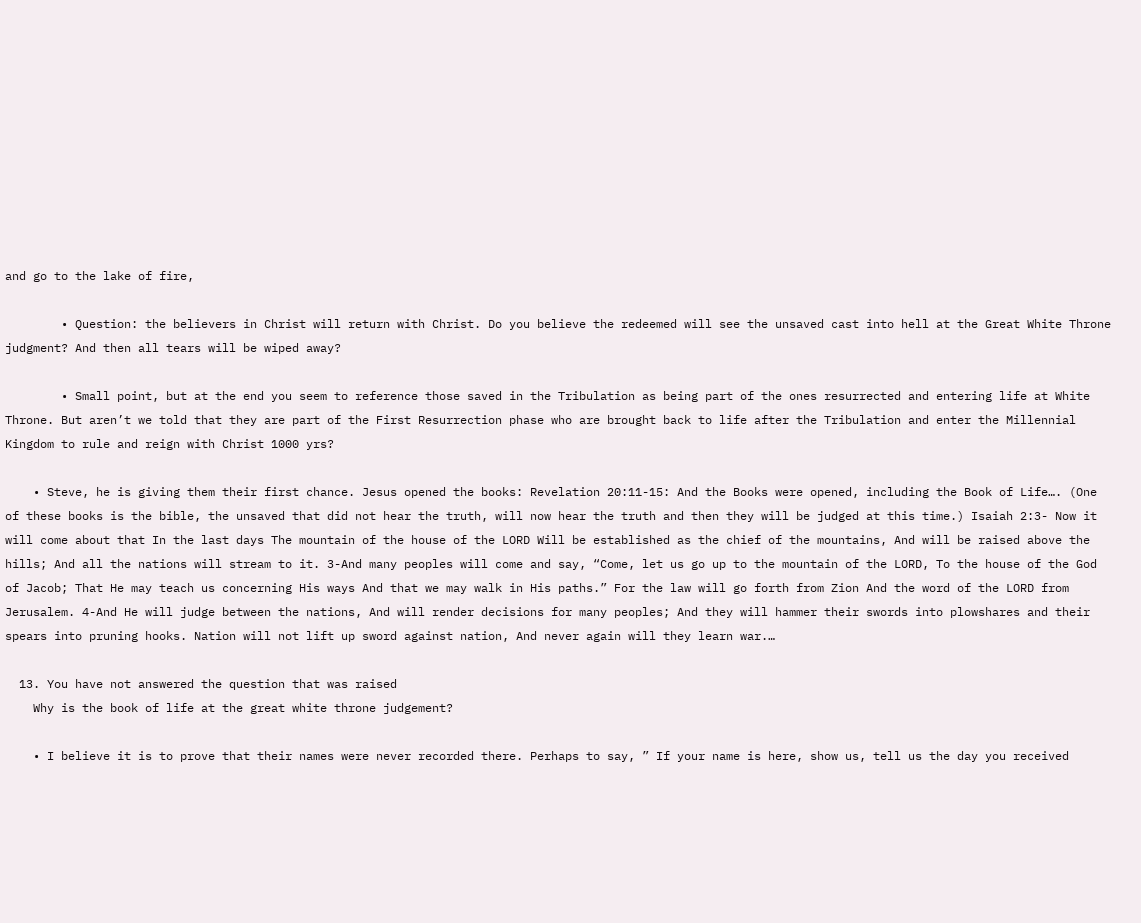and go to the lake of fire,

        • Question: the believers in Christ will return with Christ. Do you believe the redeemed will see the unsaved cast into hell at the Great White Throne judgment? And then all tears will be wiped away?

        • Small point, but at the end you seem to reference those saved in the Tribulation as being part of the ones resurrected and entering life at White Throne. But aren’t we told that they are part of the First Resurrection phase who are brought back to life after the Tribulation and enter the Millennial Kingdom to rule and reign with Christ 1000 yrs?

    • Steve, he is giving them their first chance. Jesus opened the books: Revelation 20:11-15: And the Books were opened, including the Book of Life…. (One of these books is the bible, the unsaved that did not hear the truth, will now hear the truth and then they will be judged at this time.) Isaiah 2:3- Now it will come about that In the last days The mountain of the house of the LORD Will be established as the chief of the mountains, And will be raised above the hills; And all the nations will stream to it. 3-And many peoples will come and say, “Come, let us go up to the mountain of the LORD, To the house of the God of Jacob; That He may teach us concerning His ways And that we may walk in His paths.” For the law will go forth from Zion And the word of the LORD from Jerusalem. 4-And He will judge between the nations, And will render decisions for many peoples; And they will hammer their swords into plowshares and their spears into pruning hooks. Nation will not lift up sword against nation, And never again will they learn war.…

  13. You have not answered the question that was raised
    Why is the book of life at the great white throne judgement?

    • I believe it is to prove that their names were never recorded there. Perhaps to say, ” If your name is here, show us, tell us the day you received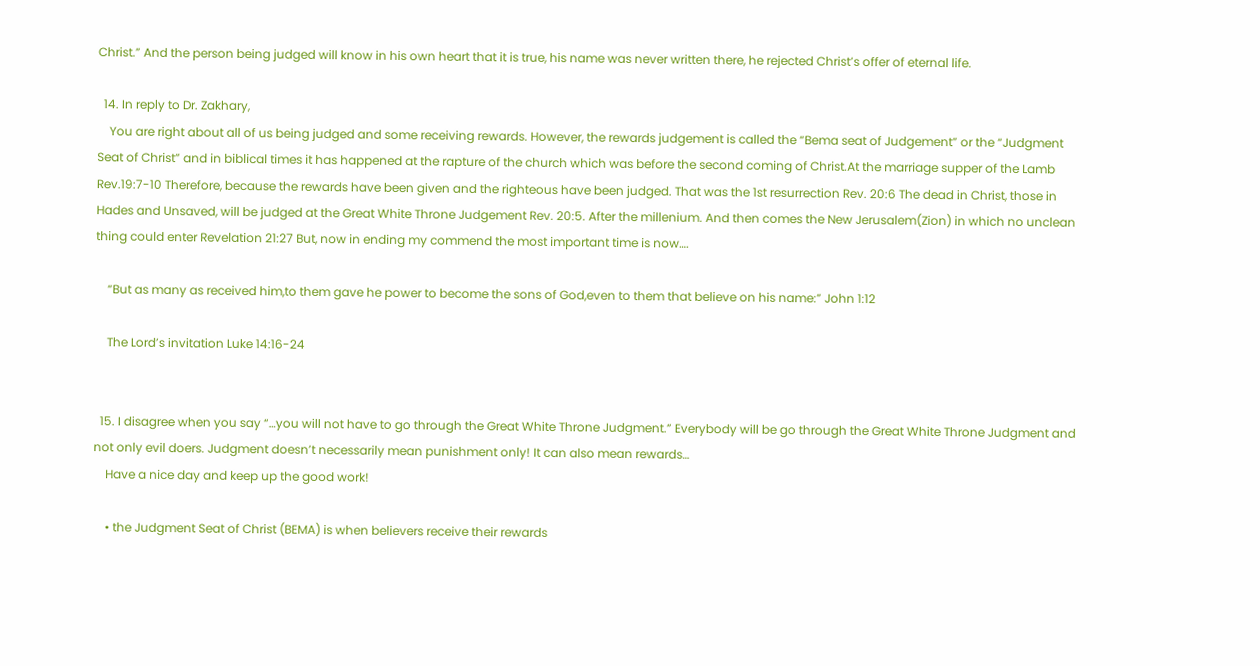Christ.” And the person being judged will know in his own heart that it is true, his name was never written there, he rejected Christ’s offer of eternal life.

  14. In reply to Dr. Zakhary,
    You are right about all of us being judged and some receiving rewards. However, the rewards judgement is called the “Bema seat of Judgement” or the “Judgment Seat of Christ” and in biblical times it has happened at the rapture of the church which was before the second coming of Christ.At the marriage supper of the Lamb Rev.19:7-10 Therefore, because the rewards have been given and the righteous have been judged. That was the 1st resurrection Rev. 20:6 The dead in Christ, those in Hades and Unsaved, will be judged at the Great White Throne Judgement Rev. 20:5. After the millenium. And then comes the New Jerusalem(Zion) in which no unclean thing could enter Revelation 21:27 But, now in ending my commend the most important time is now….

    “But as many as received him,to them gave he power to become the sons of God,even to them that believe on his name:” John 1:12

    The Lord’s invitation Luke 14:16-24


  15. I disagree when you say “…you will not have to go through the Great White Throne Judgment.” Everybody will be go through the Great White Throne Judgment and not only evil doers. Judgment doesn’t necessarily mean punishment only! It can also mean rewards…
    Have a nice day and keep up the good work!

    • the Judgment Seat of Christ (BEMA) is when believers receive their rewards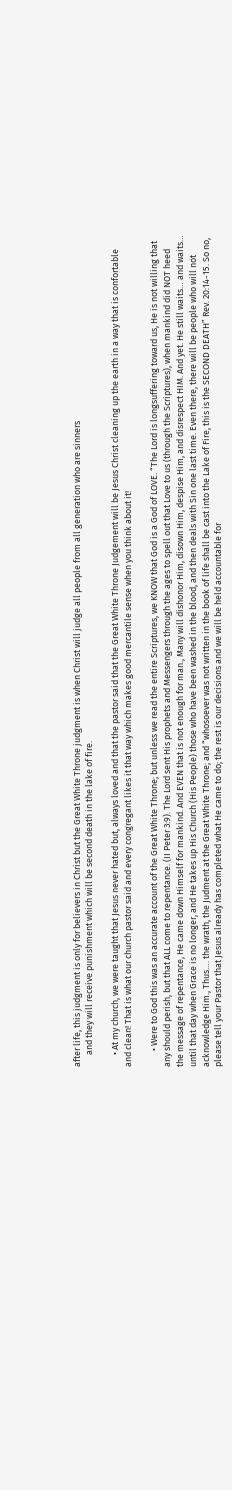after life, this judgment is only for believers in Christ but the Great White Throne judgment is when Christ will judge all people from all generation who are sinners
      and they will receive punishment which will be second death in the lake of fire.

      • At my church, we were taught that Jesus never hated but, always loved and that the pastor said that the Great White Throne Judgement will be Jesus Christ cleaning up the earth in a way that is confortable and clean! That is what our church pastor said and every congregant likes it that way which makes good mercantile sense when you think about it!

        • Were to God this was an accurate account of the Great White Throne; but unless we read the entire Scriptures, we KNOW that God is a God of LOVE. “The Lord is longsuffering toward us, He is not willing that any should perish, but that ALL come to repentance. (II Peter 3:9). The Lord sent His prophets and Messengers through the ages to spell out that Love to us (through the Scriptures), when mankind did NOT heed the message of repentance, He came down Himself for mankind. And EVEN that is not enough for man., Many will dishonor Him, disown Him, despise Him, and disrespect HIM. And yet. He still waits… and waits… until that day when Grace is no longer, and He takes up His Church (His People) those who have been washed in the blood, and then deals with Sin one last time. Even there, there will be people who will not acknowledge Him., Thus…. the wrath, the Judment at the Great White Throne; and “whosoever was not written in the book of life shall be cast into the Lake of Fire, this is the SECOND DEATH” Rev. 20:14-15. So no, please tell your Pastor that Jesus already has completed what He came to do; the rest is our decisions and we will be held accountable for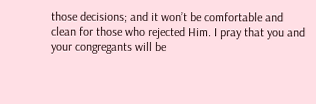those decisions; and it won’t be comfortable and clean for those who rejected Him. I pray that you and your congregants will be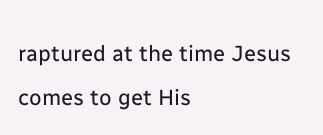raptured at the time Jesus comes to get His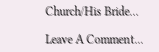Church/His Bride…

Leave A Comment...